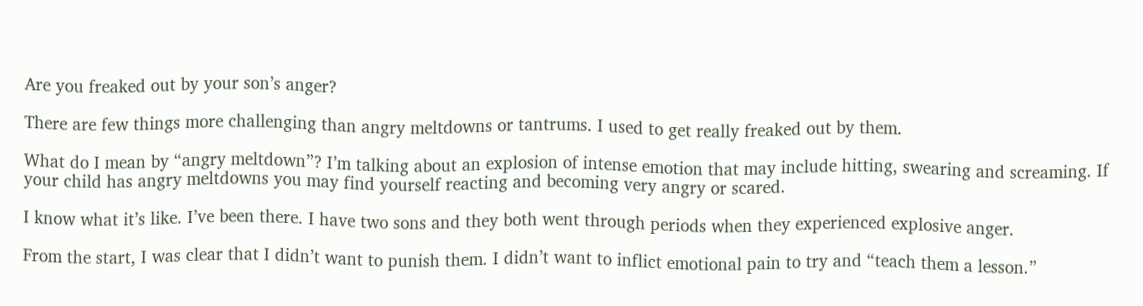Are you freaked out by your son’s anger?

There are few things more challenging than angry meltdowns or tantrums. I used to get really freaked out by them.

What do I mean by “angry meltdown”? I’m talking about an explosion of intense emotion that may include hitting, swearing and screaming. If your child has angry meltdowns you may find yourself reacting and becoming very angry or scared.

I know what it’s like. I’ve been there. I have two sons and they both went through periods when they experienced explosive anger.

From the start, I was clear that I didn’t want to punish them. I didn’t want to inflict emotional pain to try and “teach them a lesson.”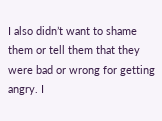I also didn’t want to shame them or tell them that they were bad or wrong for getting angry. I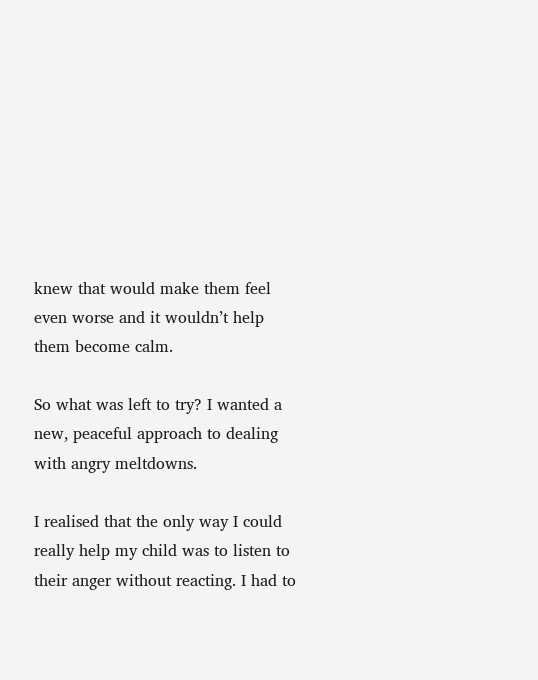knew that would make them feel even worse and it wouldn’t help them become calm.

So what was left to try? I wanted a new, peaceful approach to dealing with angry meltdowns.

I realised that the only way I could really help my child was to listen to their anger without reacting. I had to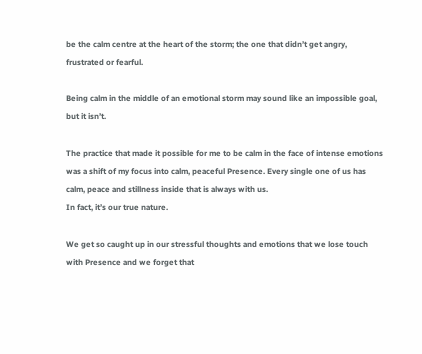be the calm centre at the heart of the storm; the one that didn’t get angry, frustrated or fearful.

Being calm in the middle of an emotional storm may sound like an impossible goal, but it isn’t.

The practice that made it possible for me to be calm in the face of intense emotions was a shift of my focus into calm, peaceful Presence. Every single one of us has calm, peace and stillness inside that is always with us.
In fact, it’s our true nature.

We get so caught up in our stressful thoughts and emotions that we lose touch with Presence and we forget that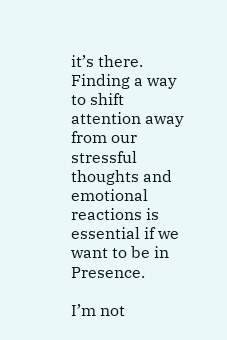it’s there. Finding a way to shift attention away from our stressful thoughts and emotional reactions is essential if we want to be in Presence.

I’m not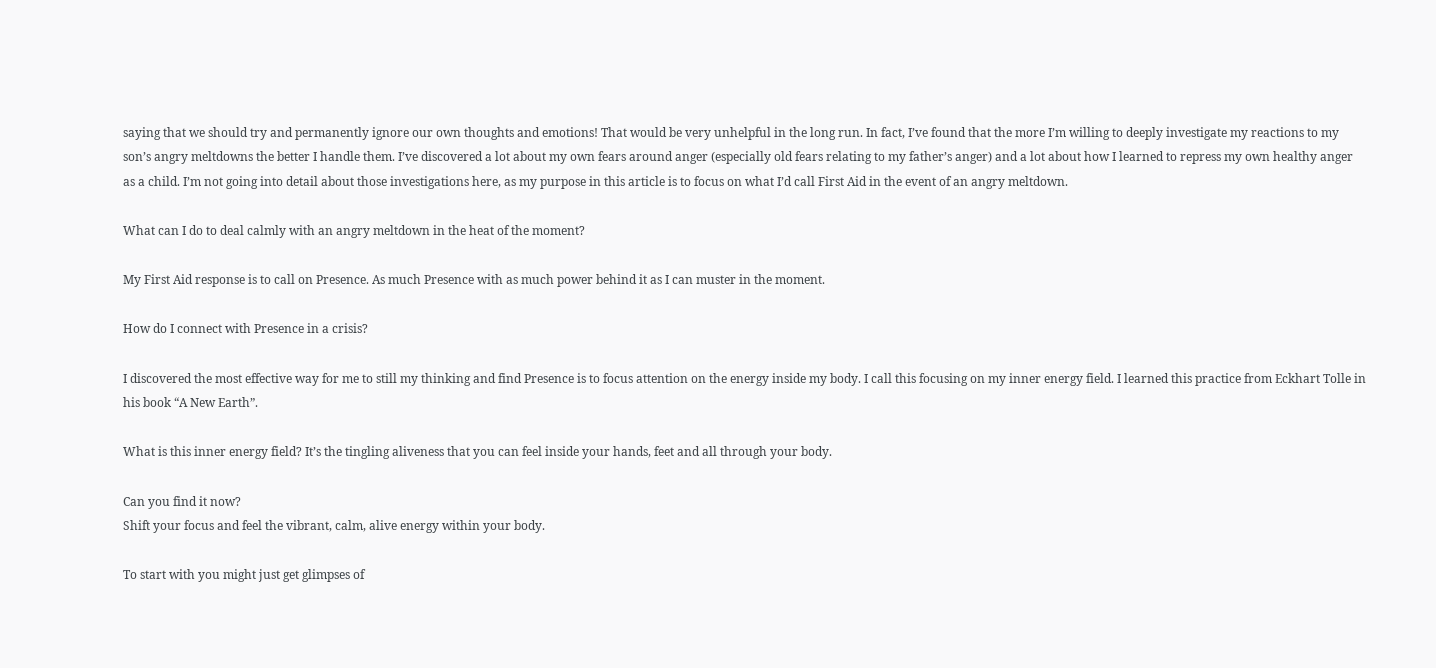saying that we should try and permanently ignore our own thoughts and emotions! That would be very unhelpful in the long run. In fact, I’ve found that the more I’m willing to deeply investigate my reactions to my son’s angry meltdowns the better I handle them. I’ve discovered a lot about my own fears around anger (especially old fears relating to my father’s anger) and a lot about how I learned to repress my own healthy anger as a child. I’m not going into detail about those investigations here, as my purpose in this article is to focus on what I’d call First Aid in the event of an angry meltdown.

What can I do to deal calmly with an angry meltdown in the heat of the moment?

My First Aid response is to call on Presence. As much Presence with as much power behind it as I can muster in the moment.

How do I connect with Presence in a crisis?

I discovered the most effective way for me to still my thinking and find Presence is to focus attention on the energy inside my body. I call this focusing on my inner energy field. I learned this practice from Eckhart Tolle in his book “A New Earth”.

What is this inner energy field? It’s the tingling aliveness that you can feel inside your hands, feet and all through your body.

Can you find it now?
Shift your focus and feel the vibrant, calm, alive energy within your body.

To start with you might just get glimpses of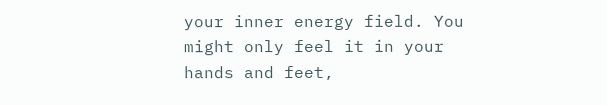your inner energy field. You might only feel it in your hands and feet,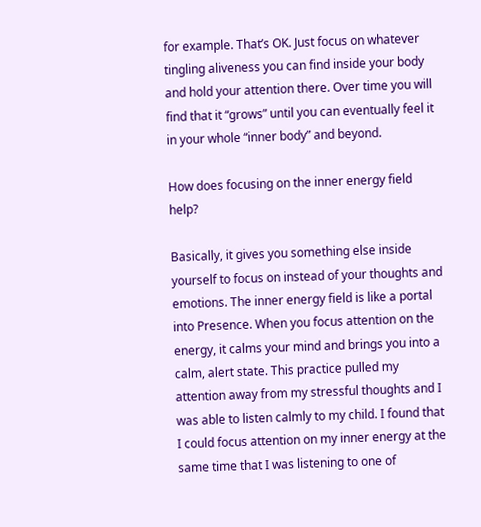for example. That’s OK. Just focus on whatever tingling aliveness you can find inside your body and hold your attention there. Over time you will find that it “grows” until you can eventually feel it in your whole “inner body” and beyond.

How does focusing on the inner energy field help?

Basically, it gives you something else inside yourself to focus on instead of your thoughts and emotions. The inner energy field is like a portal into Presence. When you focus attention on the energy, it calms your mind and brings you into a calm, alert state. This practice pulled my attention away from my stressful thoughts and I was able to listen calmly to my child. I found that I could focus attention on my inner energy at the same time that I was listening to one of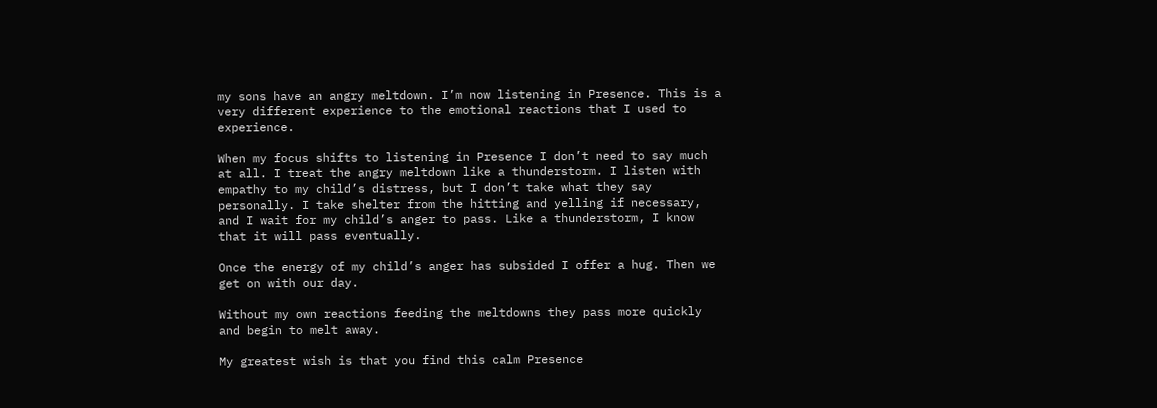my sons have an angry meltdown. I’m now listening in Presence. This is a very different experience to the emotional reactions that I used to experience.

When my focus shifts to listening in Presence I don’t need to say much at all. I treat the angry meltdown like a thunderstorm. I listen with empathy to my child’s distress, but I don’t take what they say personally. I take shelter from the hitting and yelling if necessary, and I wait for my child’s anger to pass. Like a thunderstorm, I know that it will pass eventually.

Once the energy of my child’s anger has subsided I offer a hug. Then we get on with our day.

Without my own reactions feeding the meltdowns they pass more quickly and begin to melt away.

My greatest wish is that you find this calm Presence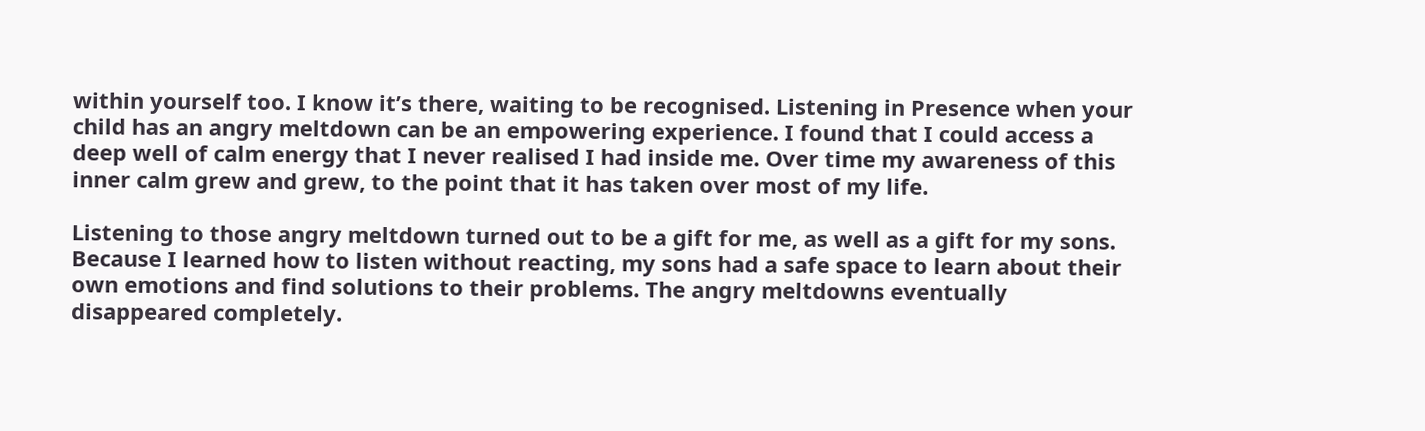within yourself too. I know it’s there, waiting to be recognised. Listening in Presence when your child has an angry meltdown can be an empowering experience. I found that I could access a deep well of calm energy that I never realised I had inside me. Over time my awareness of this inner calm grew and grew, to the point that it has taken over most of my life.

Listening to those angry meltdown turned out to be a gift for me, as well as a gift for my sons. Because I learned how to listen without reacting, my sons had a safe space to learn about their own emotions and find solutions to their problems. The angry meltdowns eventually disappeared completely.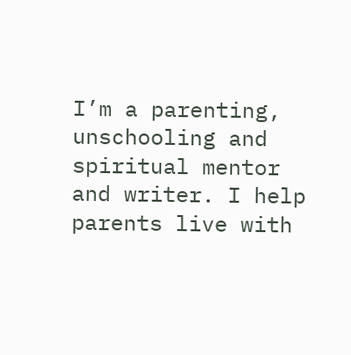I’m a parenting, unschooling and spiritual mentor and writer. I help parents live with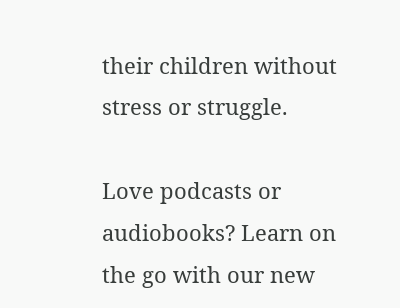their children without stress or struggle.

Love podcasts or audiobooks? Learn on the go with our new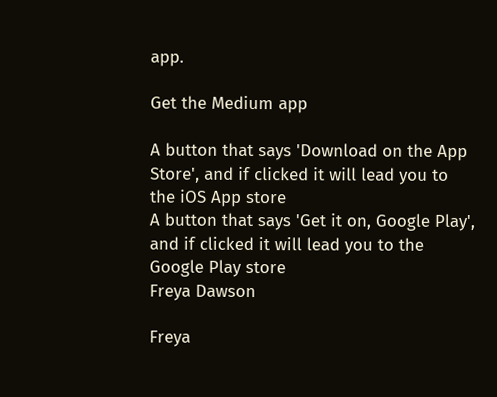app.

Get the Medium app

A button that says 'Download on the App Store', and if clicked it will lead you to the iOS App store
A button that says 'Get it on, Google Play', and if clicked it will lead you to the Google Play store
Freya Dawson

Freya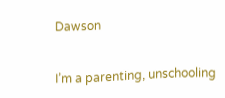Dawson


I’m a parenting, unschooling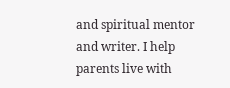and spiritual mentor and writer. I help parents live with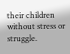their children without stress or struggle.